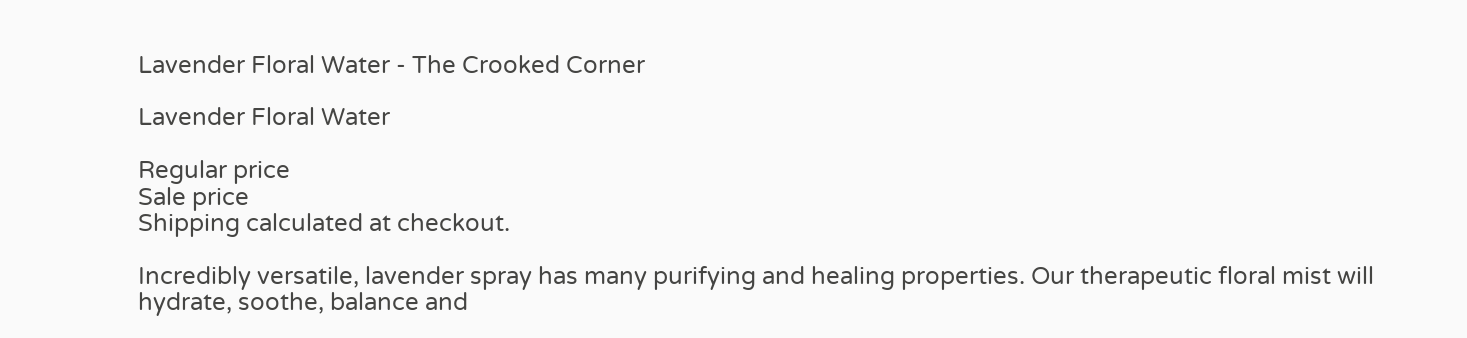Lavender Floral Water - The Crooked Corner

Lavender Floral Water

Regular price
Sale price
Shipping calculated at checkout.

Incredibly versatile, lavender spray has many purifying and healing properties. Our therapeutic floral mist will hydrate, soothe, balance and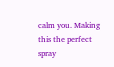calm you. Making this the perfect spray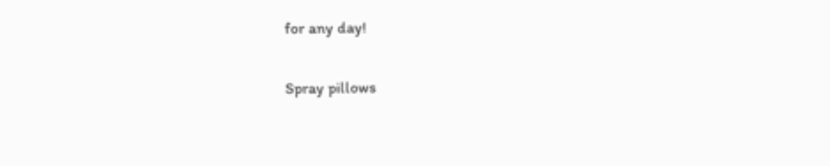for any day!

Spray pillows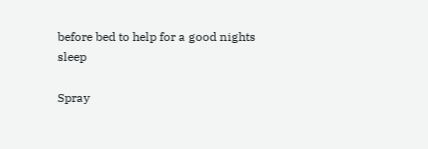before bed to help for a good nights sleep

Spray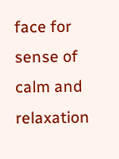face for sense of calm and relaxation